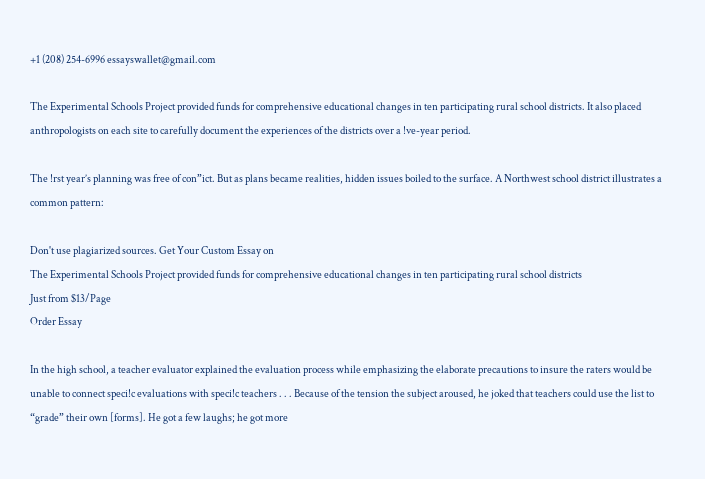+1 (208) 254-6996 essayswallet@gmail.com

The Experimental Schools Project provided funds for comprehensive educational changes in ten participating rural school districts. It also placed anthropologists on each site to carefully document the experiences of the districts over a !ve-year period.

The !rst year’s planning was free of con”ict. But as plans became realities, hidden issues boiled to the surface. A Northwest school district illustrates a common pattern:

Don't use plagiarized sources. Get Your Custom Essay on
The Experimental Schools Project provided funds for comprehensive educational changes in ten participating rural school districts
Just from $13/Page
Order Essay

In the high school, a teacher evaluator explained the evaluation process while emphasizing the elaborate precautions to insure the raters would be unable to connect speci!c evaluations with speci!c teachers . . . Because of the tension the subject aroused, he joked that teachers could use the list to “grade” their own [forms]. He got a few laughs; he got more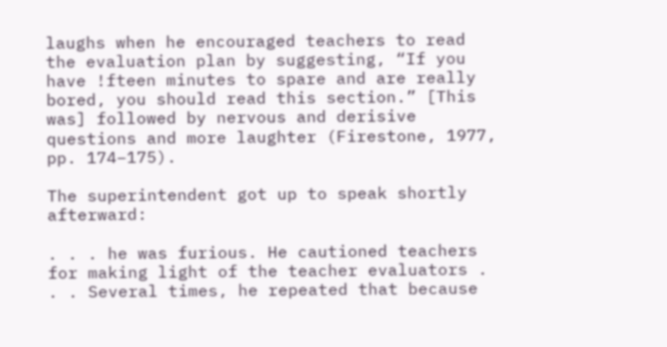laughs when he encouraged teachers to read the evaluation plan by suggesting, “If you have !fteen minutes to spare and are really bored, you should read this section.” [This was] followed by nervous and derisive questions and more laughter (Firestone, 1977, pp. 174–175).

The superintendent got up to speak shortly afterward:

. . . he was furious. He cautioned teachers for making light of the teacher evaluators . . . Several times, he repeated that because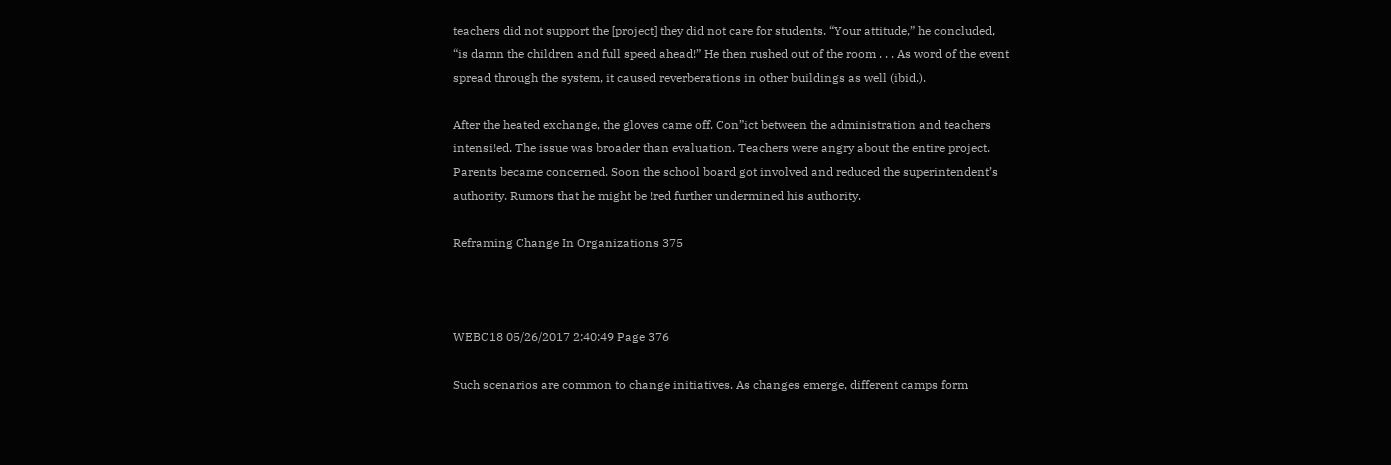teachers did not support the [project] they did not care for students. “Your attitude,” he concluded, “is damn the children and full speed ahead!” He then rushed out of the room . . . As word of the event spread through the system, it caused reverberations in other buildings as well (ibid.).

After the heated exchange, the gloves came off. Con”ict between the administration and teachers intensi!ed. The issue was broader than evaluation. Teachers were angry about the entire project. Parents became concerned. Soon the school board got involved and reduced the superintendent’s authority. Rumors that he might be !red further undermined his authority.

Reframing Change In Organizations 375



WEBC18 05/26/2017 2:40:49 Page 376

Such scenarios are common to change initiatives. As changes emerge, different camps form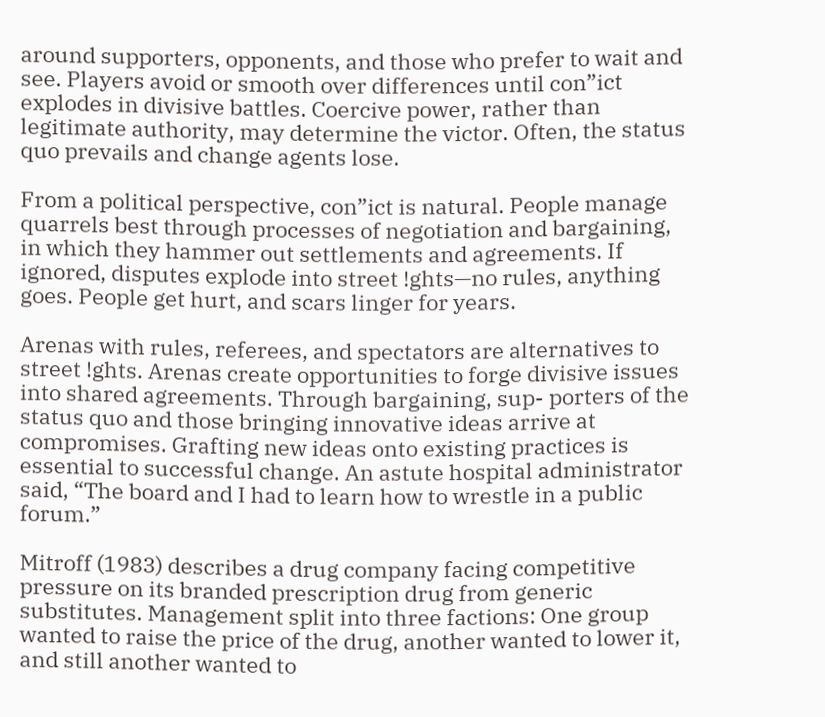around supporters, opponents, and those who prefer to wait and see. Players avoid or smooth over differences until con”ict explodes in divisive battles. Coercive power, rather than legitimate authority, may determine the victor. Often, the status quo prevails and change agents lose.

From a political perspective, con”ict is natural. People manage quarrels best through processes of negotiation and bargaining, in which they hammer out settlements and agreements. If ignored, disputes explode into street !ghts—no rules, anything goes. People get hurt, and scars linger for years.

Arenas with rules, referees, and spectators are alternatives to street !ghts. Arenas create opportunities to forge divisive issues into shared agreements. Through bargaining, sup- porters of the status quo and those bringing innovative ideas arrive at compromises. Grafting new ideas onto existing practices is essential to successful change. An astute hospital administrator said, “The board and I had to learn how to wrestle in a public forum.”

Mitroff (1983) describes a drug company facing competitive pressure on its branded prescription drug from generic substitutes. Management split into three factions: One group wanted to raise the price of the drug, another wanted to lower it, and still another wanted to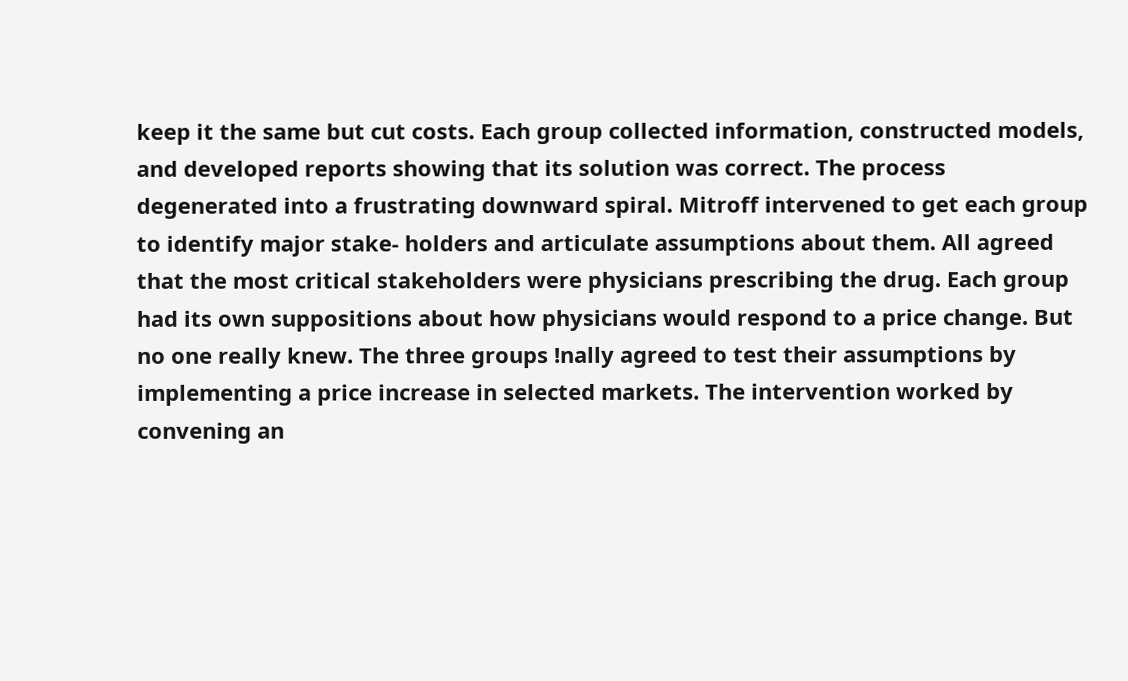keep it the same but cut costs. Each group collected information, constructed models, and developed reports showing that its solution was correct. The process degenerated into a frustrating downward spiral. Mitroff intervened to get each group to identify major stake- holders and articulate assumptions about them. All agreed that the most critical stakeholders were physicians prescribing the drug. Each group had its own suppositions about how physicians would respond to a price change. But no one really knew. The three groups !nally agreed to test their assumptions by implementing a price increase in selected markets. The intervention worked by convening an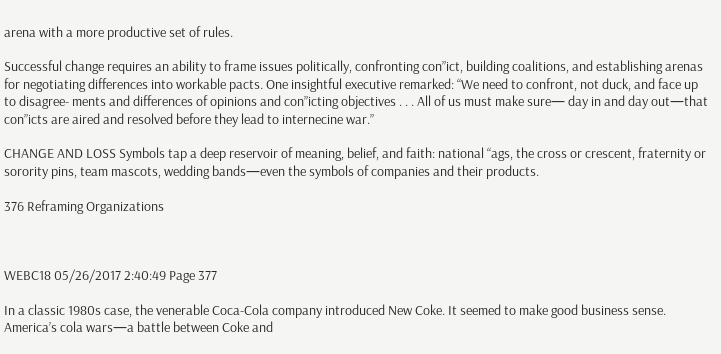arena with a more productive set of rules.

Successful change requires an ability to frame issues politically, confronting con”ict, building coalitions, and establishing arenas for negotiating differences into workable pacts. One insightful executive remarked: “We need to confront, not duck, and face up to disagree- ments and differences of opinions and con”icting objectives . . . All of us must make sure— day in and day out—that con”icts are aired and resolved before they lead to internecine war.”

CHANGE AND LOSS Symbols tap a deep reservoir of meaning, belief, and faith: national “ags, the cross or crescent, fraternity or sorority pins, team mascots, wedding bands—even the symbols of companies and their products.

376 Reframing Organizations



WEBC18 05/26/2017 2:40:49 Page 377

In a classic 1980s case, the venerable Coca-Cola company introduced New Coke. It seemed to make good business sense. America’s cola wars—a battle between Coke and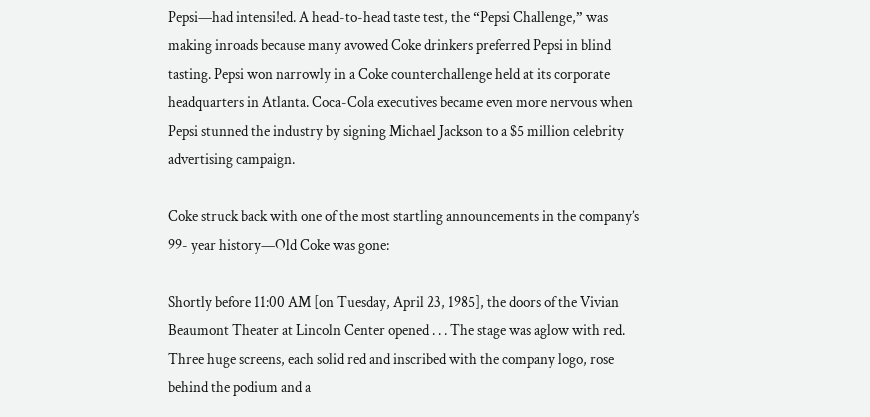Pepsi—had intensi!ed. A head-to-head taste test, the “Pepsi Challenge,” was making inroads because many avowed Coke drinkers preferred Pepsi in blind tasting. Pepsi won narrowly in a Coke counterchallenge held at its corporate headquarters in Atlanta. Coca-Cola executives became even more nervous when Pepsi stunned the industry by signing Michael Jackson to a $5 million celebrity advertising campaign.

Coke struck back with one of the most startling announcements in the company’s 99- year history—Old Coke was gone:

Shortly before 11:00 AM [on Tuesday, April 23, 1985], the doors of the Vivian Beaumont Theater at Lincoln Center opened . . . The stage was aglow with red. Three huge screens, each solid red and inscribed with the company logo, rose behind the podium and a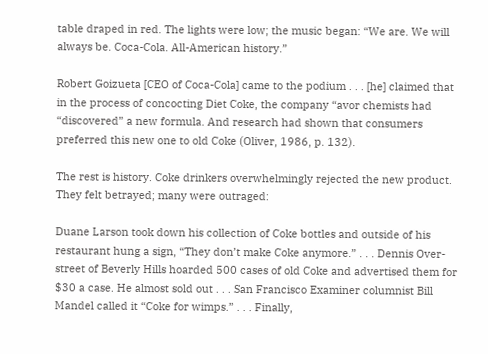table draped in red. The lights were low; the music began: “We are. We will always be. Coca-Cola. All-American history.”

Robert Goizueta [CEO of Coca-Cola] came to the podium . . . [he] claimed that in the process of concocting Diet Coke, the company “avor chemists had “discovered” a new formula. And research had shown that consumers preferred this new one to old Coke (Oliver, 1986, p. 132).

The rest is history. Coke drinkers overwhelmingly rejected the new product. They felt betrayed; many were outraged:

Duane Larson took down his collection of Coke bottles and outside of his restaurant hung a sign, “They don’t make Coke anymore.” . . . Dennis Over- street of Beverly Hills hoarded 500 cases of old Coke and advertised them for $30 a case. He almost sold out . . . San Francisco Examiner columnist Bill Mandel called it “Coke for wimps.” . . . Finally,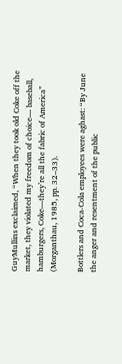GuyMullins exclaimed, “When they took old Coke off the market, they violated my freedom of choice— baseball, hamburgers, Coke—they’re all the fabric of America” (Morganthau, 1985, pp. 32–33).

Bottlers and Coca-Cola employees were aghast: “By June the anger and resentment of the public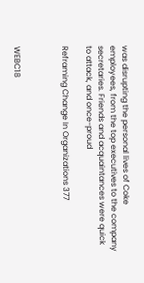was disrupting the personal lives of Coke employees, from the top executives to the company secretaries. Friends and acquaintances were quick to attack, and once-proud

Reframing Change In Organizations 377



WEBC18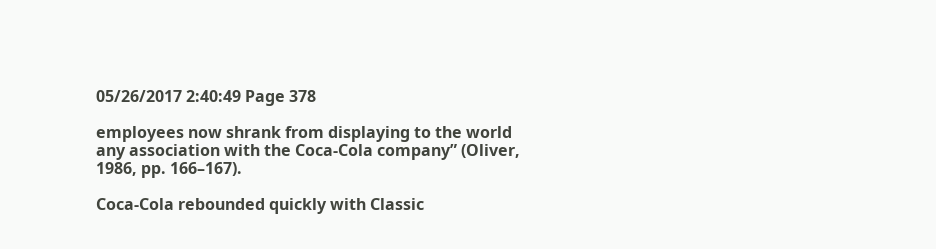05/26/2017 2:40:49 Page 378

employees now shrank from displaying to the world any association with the Coca-Cola company” (Oliver, 1986, pp. 166–167).

Coca-Cola rebounded quickly with Classic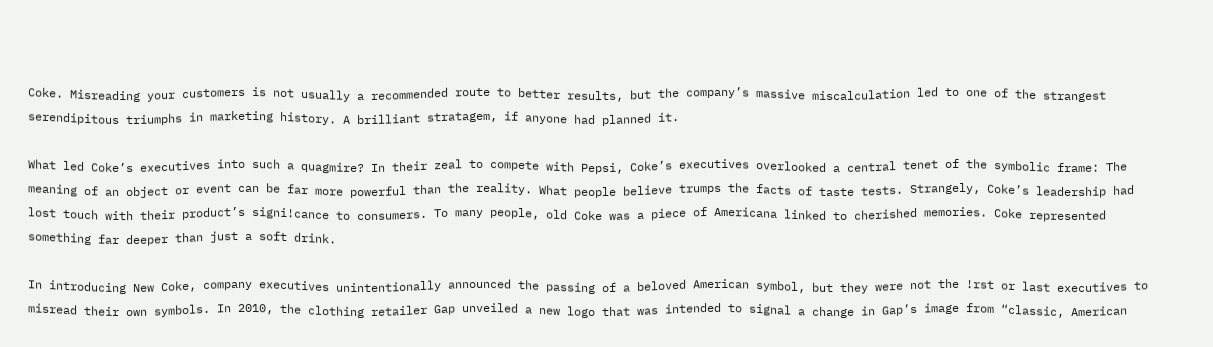Coke. Misreading your customers is not usually a recommended route to better results, but the company’s massive miscalculation led to one of the strangest serendipitous triumphs in marketing history. A brilliant stratagem, if anyone had planned it.

What led Coke’s executives into such a quagmire? In their zeal to compete with Pepsi, Coke’s executives overlooked a central tenet of the symbolic frame: The meaning of an object or event can be far more powerful than the reality. What people believe trumps the facts of taste tests. Strangely, Coke’s leadership had lost touch with their product’s signi!cance to consumers. To many people, old Coke was a piece of Americana linked to cherished memories. Coke represented something far deeper than just a soft drink.

In introducing New Coke, company executives unintentionally announced the passing of a beloved American symbol, but they were not the !rst or last executives to misread their own symbols. In 2010, the clothing retailer Gap unveiled a new logo that was intended to signal a change in Gap’s image from “classic, American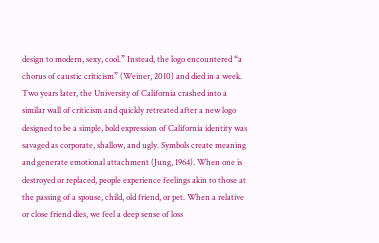design to modern, sexy, cool.” Instead, the logo encountered “a chorus of caustic criticism” (Weiner, 2010) and died in a week. Two years later, the University of California crashed into a similar wall of criticism and quickly retreated after a new logo designed to be a simple, bold expression of California identity was savaged as corporate, shallow, and ugly. Symbols create meaning and generate emotional attachment (Jung, 1964). When one is destroyed or replaced, people experience feelings akin to those at the passing of a spouse, child, old friend, or pet. When a relative or close friend dies, we feel a deep sense of loss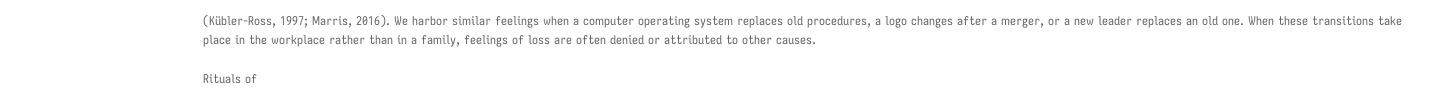(Kübler-Ross, 1997; Marris, 2016). We harbor similar feelings when a computer operating system replaces old procedures, a logo changes after a merger, or a new leader replaces an old one. When these transitions take place in the workplace rather than in a family, feelings of loss are often denied or attributed to other causes.

Rituals of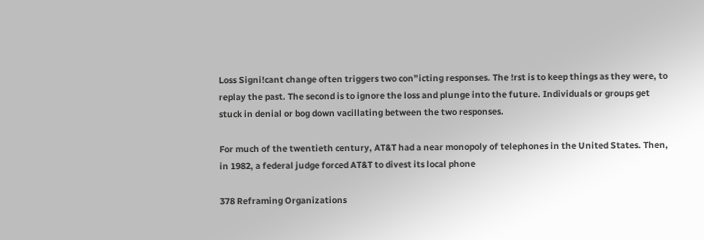Loss Signi!cant change often triggers two con”icting responses. The !rst is to keep things as they were, to replay the past. The second is to ignore the loss and plunge into the future. Individuals or groups get stuck in denial or bog down vacillating between the two responses.

For much of the twentieth century, AT&T had a near monopoly of telephones in the United States. Then, in 1982, a federal judge forced AT&T to divest its local phone

378 Reframing Organizations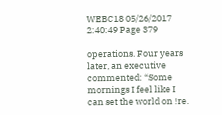WEBC18 05/26/2017 2:40:49 Page 379

operations. Four years later, an executive commented: “Some mornings I feel like I can set the world on !re.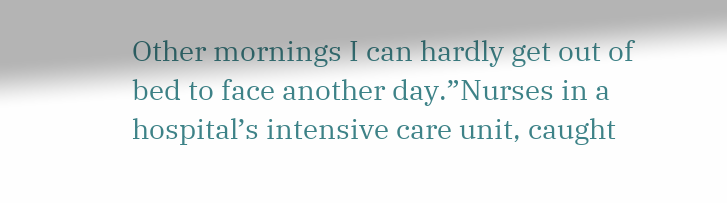Other mornings I can hardly get out of bed to face another day.”Nurses in a hospital’s intensive care unit, caught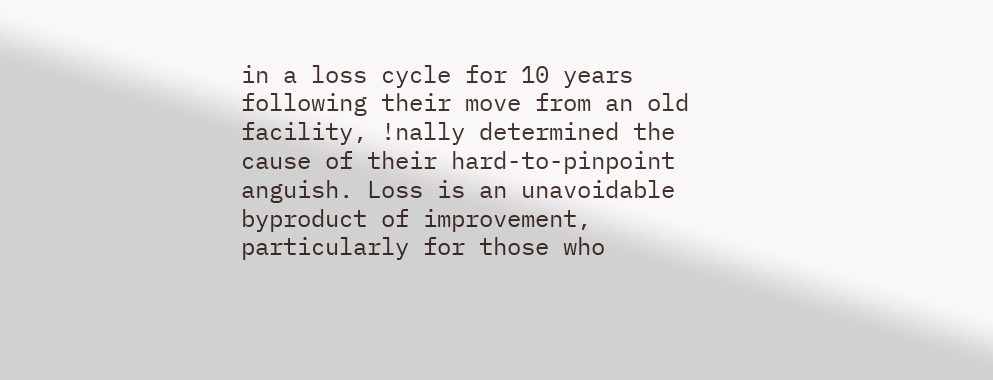in a loss cycle for 10 years following their move from an old facility, !nally determined the cause of their hard-to-pinpoint anguish. Loss is an unavoidable byproduct of improvement, particularly for those who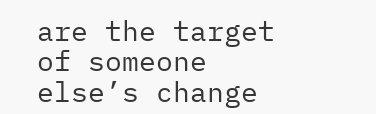are the target of someone else’s change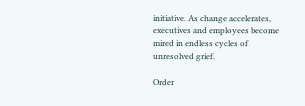initiative. As change accelerates, executives and employees become mired in endless cycles of unresolved grief.

Order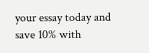your essay today and save 10% with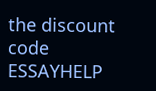the discount code ESSAYHELP